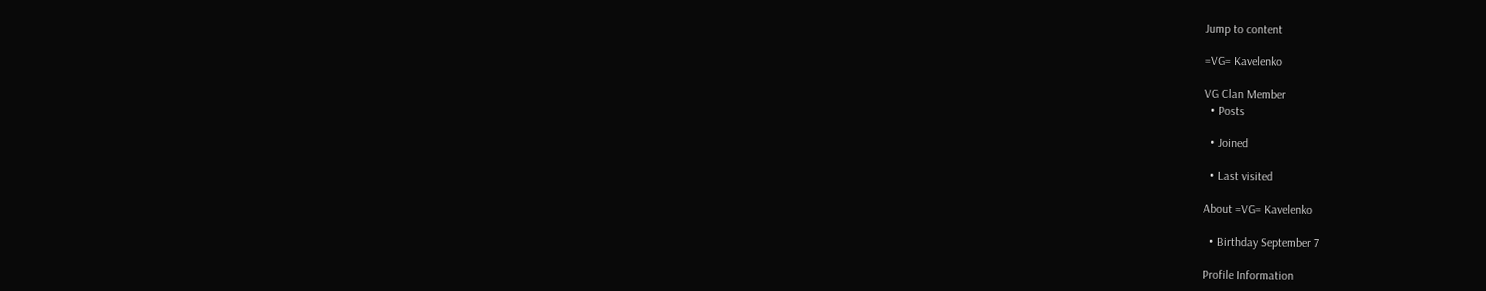Jump to content

=VG= Kavelenko

VG Clan Member
  • Posts

  • Joined

  • Last visited

About =VG= Kavelenko

  • Birthday September 7

Profile Information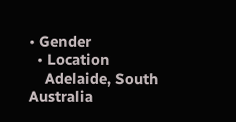• Gender
  • Location
    Adelaide, South Australia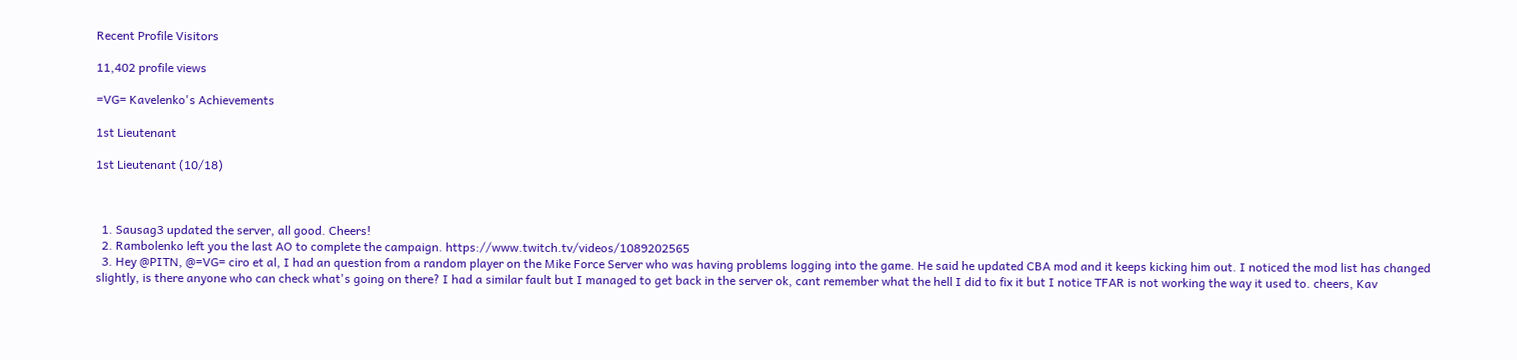Recent Profile Visitors

11,402 profile views

=VG= Kavelenko's Achievements

1st Lieutenant

1st Lieutenant (10/18)



  1. Sausag3 updated the server, all good. Cheers!
  2. Rambolenko left you the last AO to complete the campaign. https://www.twitch.tv/videos/1089202565
  3. Hey @PITN, @=VG= ciro et al, I had an question from a random player on the Mike Force Server who was having problems logging into the game. He said he updated CBA mod and it keeps kicking him out. I noticed the mod list has changed slightly, is there anyone who can check what's going on there? I had a similar fault but I managed to get back in the server ok, cant remember what the hell I did to fix it but I notice TFAR is not working the way it used to. cheers, Kav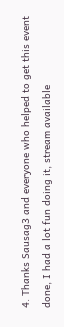4. Thanks Sausag3 and everyone who helped to get this event done, I had a lot fun doing it, stream available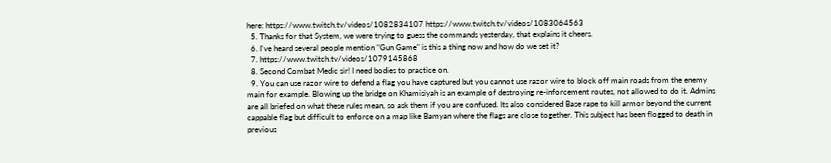here: https://www.twitch.tv/videos/1082834107 https://www.twitch.tv/videos/1083064563
  5. Thanks for that System, we were trying to guess the commands yesterday, that explains it cheers.
  6. I've heard several people mention "Gun Game" is this a thing now and how do we set it?
  7. https://www.twitch.tv/videos/1079145868
  8. Second Combat Medic sir! I need bodies to practice on.
  9. You can use razor wire to defend a flag you have captured but you cannot use razor wire to block off main roads from the enemy main for example. Blowing up the bridge on Khamisiyah is an example of destroying re-inforcement routes, not allowed to do it. Admins are all briefed on what these rules mean, so ask them if you are confused. Its also considered Base rape to kill armor beyond the current cappable flag but difficult to enforce on a map like Bamyan where the flags are close together. This subject has been flogged to death in previous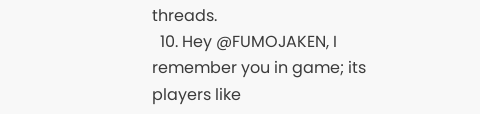threads.
  10. Hey @FUMOJAKEN, I remember you in game; its players like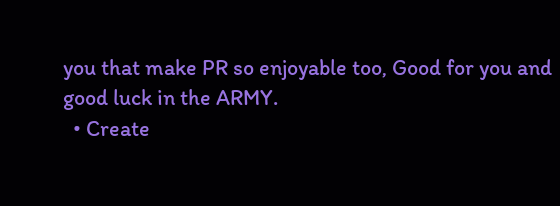you that make PR so enjoyable too, Good for you and good luck in the ARMY.
  • Create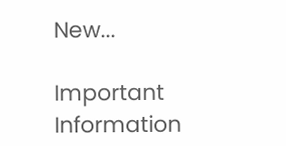New...

Important Information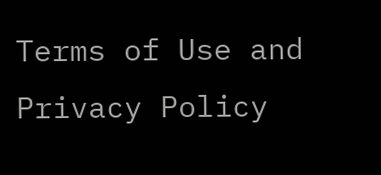Terms of Use and Privacy Policy